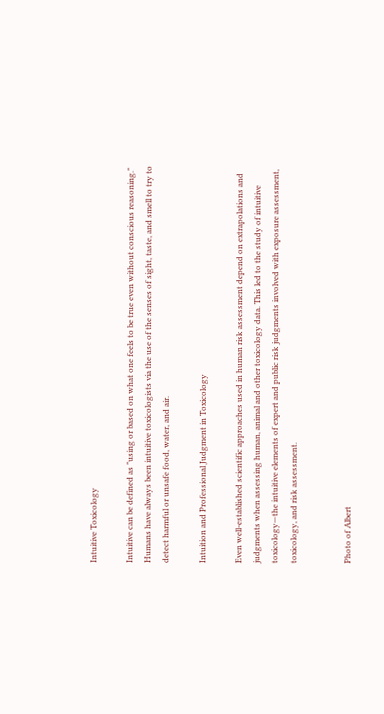Intuitive Toxicology

Intuitive can be defined as "using or based on what one feels to be true even without conscious reasoning." Humans have always been intuitive toxicologists via the use of the senses of sight, taste, and smell to try to detect harmful or unsafe food, water, and air.

Intuition and Professional Judgment in Toxicology

Even well-established scientific approaches used in human risk assessment depend on extrapolations and judgments when assessing human, animal and other toxicology data. This led to the study of intuitive toxicology—the intuitive elements of expert and public risk judgments involved with exposure assessment, toxicology, and risk assessment.


Photo of Albert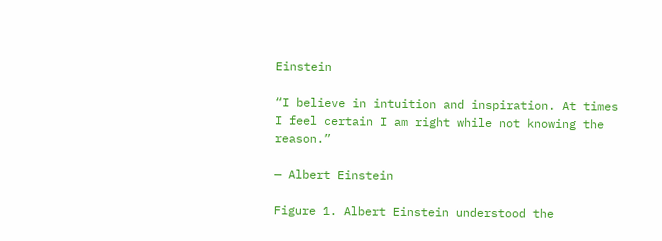Einstein

“I believe in intuition and inspiration. At times I feel certain I am right while not knowing the reason.”

— Albert Einstein

Figure 1. Albert Einstein understood the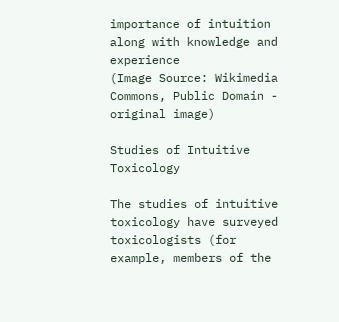importance of intuition along with knowledge and experience
(Image Source: Wikimedia Commons, Public Domain - original image)

Studies of Intuitive Toxicology

The studies of intuitive toxicology have surveyed toxicologists (for example, members of the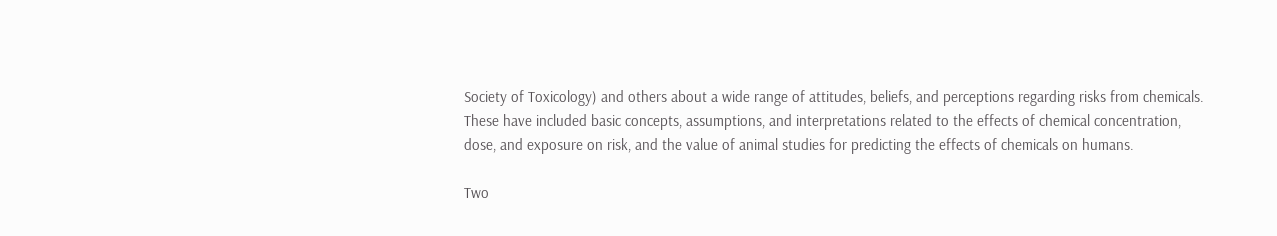Society of Toxicology) and others about a wide range of attitudes, beliefs, and perceptions regarding risks from chemicals. These have included basic concepts, assumptions, and interpretations related to the effects of chemical concentration, dose, and exposure on risk, and the value of animal studies for predicting the effects of chemicals on humans.

Two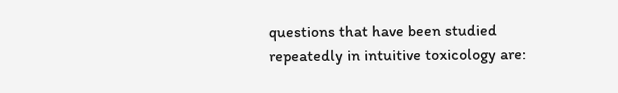questions that have been studied repeatedly in intuitive toxicology are: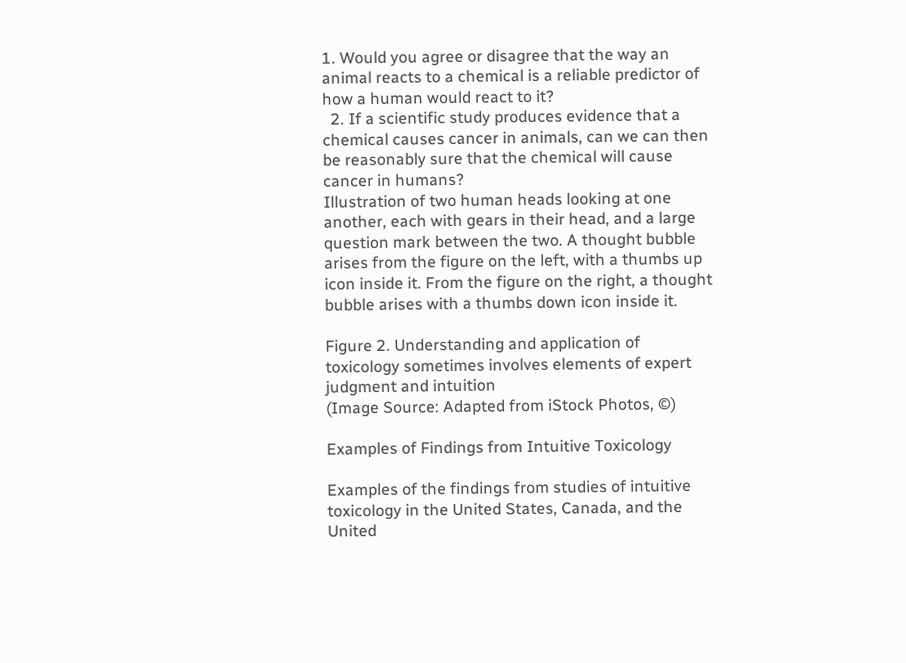1. Would you agree or disagree that the way an animal reacts to a chemical is a reliable predictor of how a human would react to it?
  2. If a scientific study produces evidence that a chemical causes cancer in animals, can we can then be reasonably sure that the chemical will cause cancer in humans?
Illustration of two human heads looking at one another, each with gears in their head, and a large question mark between the two. A thought bubble arises from the figure on the left, with a thumbs up icon inside it. From the figure on the right, a thought bubble arises with a thumbs down icon inside it.

Figure 2. Understanding and application of toxicology sometimes involves elements of expert judgment and intuition
(Image Source: Adapted from iStock Photos, ©)

Examples of Findings from Intuitive Toxicology

Examples of the findings from studies of intuitive toxicology in the United States, Canada, and the United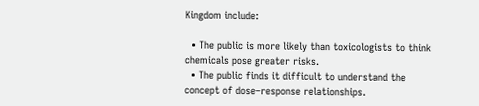Kingdom include:

  • The public is more likely than toxicologists to think chemicals pose greater risks.
  • The public finds it difficult to understand the concept of dose–response relationships.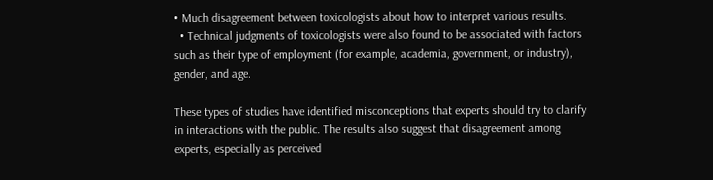• Much disagreement between toxicologists about how to interpret various results.
  • Technical judgments of toxicologists were also found to be associated with factors such as their type of employment (for example, academia, government, or industry), gender, and age.

These types of studies have identified misconceptions that experts should try to clarify in interactions with the public. The results also suggest that disagreement among experts, especially as perceived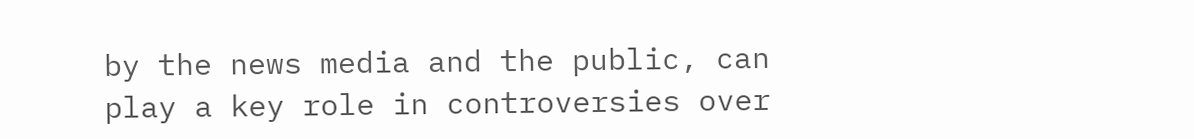by the news media and the public, can play a key role in controversies over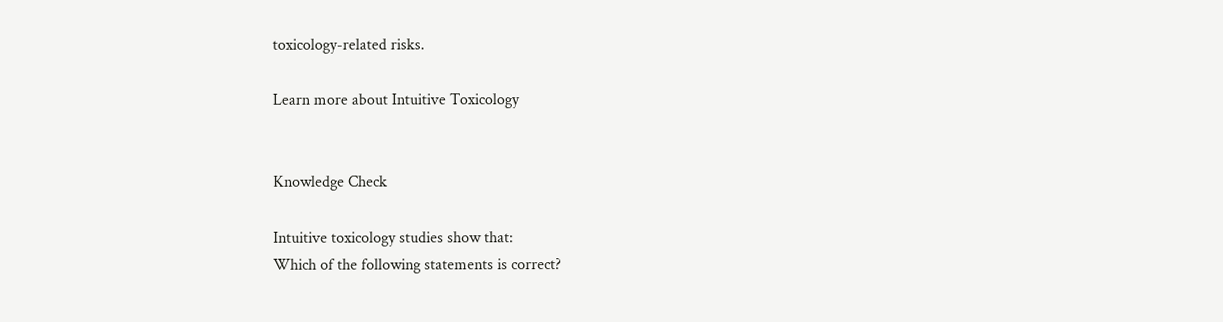toxicology-related risks.

Learn more about Intuitive Toxicology


Knowledge Check

Intuitive toxicology studies show that:
Which of the following statements is correct?